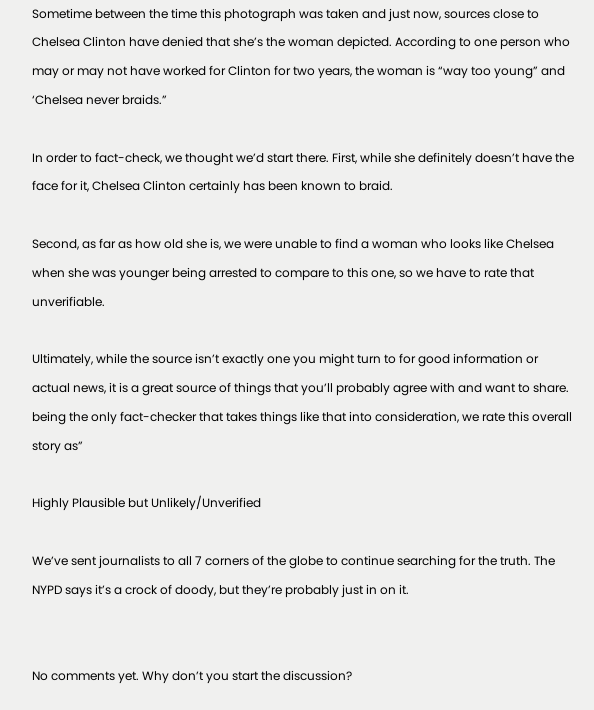Sometime between the time this photograph was taken and just now, sources close to Chelsea Clinton have denied that she’s the woman depicted. According to one person who may or may not have worked for Clinton for two years, the woman is “way too young” and ‘Chelsea never braids.”

In order to fact-check, we thought we’d start there. First, while she definitely doesn’t have the face for it, Chelsea Clinton certainly has been known to braid.

Second, as far as how old she is, we were unable to find a woman who looks like Chelsea when she was younger being arrested to compare to this one, so we have to rate that unverifiable.

Ultimately, while the source isn’t exactly one you might turn to for good information or actual news, it is a great source of things that you’ll probably agree with and want to share. being the only fact-checker that takes things like that into consideration, we rate this overall story as”

Highly Plausible but Unlikely/Unverified

We’ve sent journalists to all 7 corners of the globe to continue searching for the truth. The NYPD says it’s a crock of doody, but they’re probably just in on it.


No comments yet. Why don’t you start the discussion?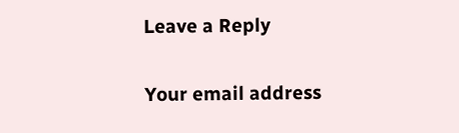Leave a Reply

Your email address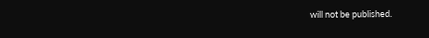will not be published.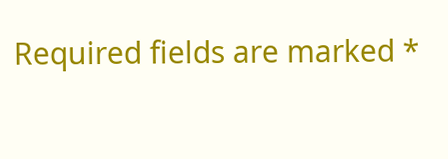Required fields are marked *